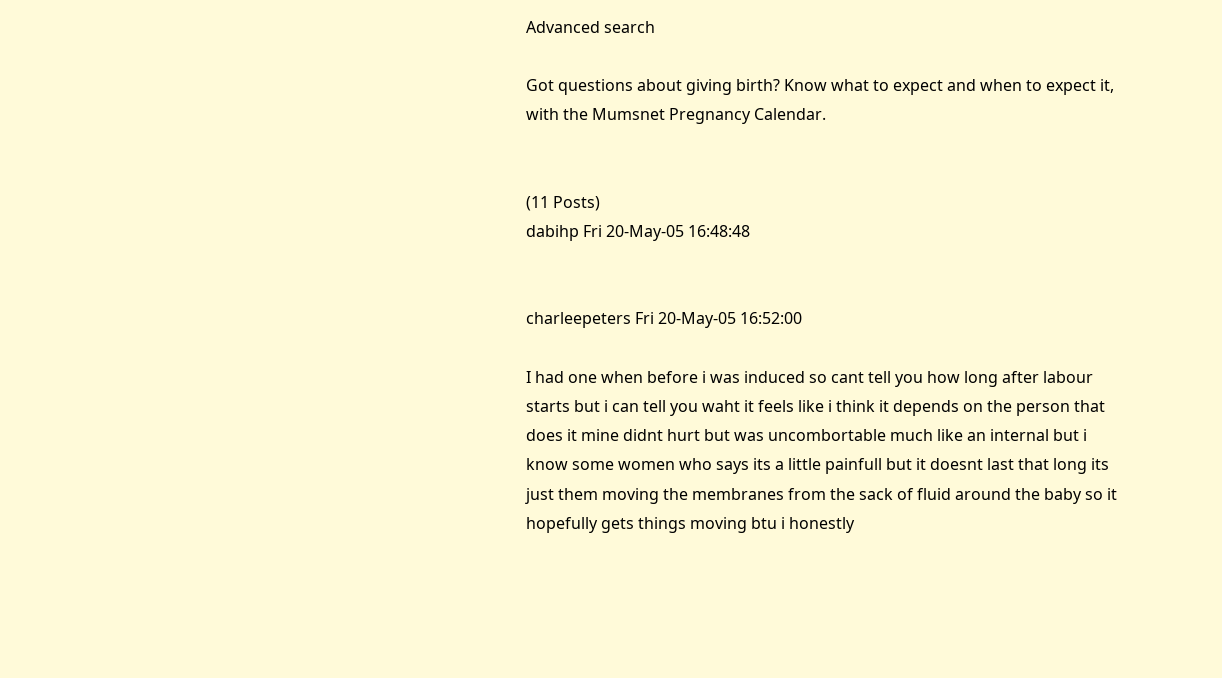Advanced search

Got questions about giving birth? Know what to expect and when to expect it, with the Mumsnet Pregnancy Calendar.


(11 Posts)
dabihp Fri 20-May-05 16:48:48


charleepeters Fri 20-May-05 16:52:00

I had one when before i was induced so cant tell you how long after labour starts but i can tell you waht it feels like i think it depends on the person that does it mine didnt hurt but was uncombortable much like an internal but i know some women who says its a little painfull but it doesnt last that long its just them moving the membranes from the sack of fluid around the baby so it hopefully gets things moving btu i honestly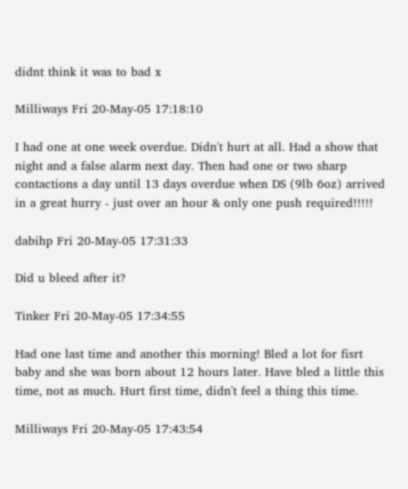didnt think it was to bad x

Milliways Fri 20-May-05 17:18:10

I had one at one week overdue. Didn't hurt at all. Had a show that night and a false alarm next day. Then had one or two sharp contactions a day until 13 days overdue when DS (9lb 6oz) arrived in a great hurry - just over an hour & only one push required!!!!!

dabihp Fri 20-May-05 17:31:33

Did u bleed after it?

Tinker Fri 20-May-05 17:34:55

Had one last time and another this morning! Bled a lot for fisrt baby and she was born about 12 hours later. Have bled a little this time, not as much. Hurt first time, didn't feel a thing this time.

Milliways Fri 20-May-05 17:43:54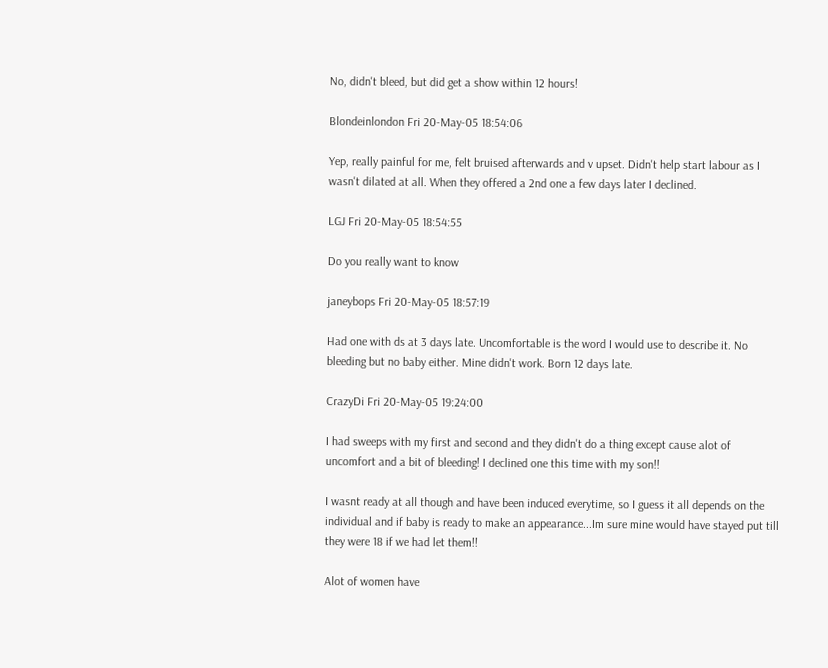No, didn't bleed, but did get a show within 12 hours!

Blondeinlondon Fri 20-May-05 18:54:06

Yep, really painful for me, felt bruised afterwards and v upset. Didn't help start labour as I wasn't dilated at all. When they offered a 2nd one a few days later I declined.

LGJ Fri 20-May-05 18:54:55

Do you really want to know

janeybops Fri 20-May-05 18:57:19

Had one with ds at 3 days late. Uncomfortable is the word I would use to describe it. No bleeding but no baby either. Mine didn't work. Born 12 days late.

CrazyDi Fri 20-May-05 19:24:00

I had sweeps with my first and second and they didn't do a thing except cause alot of uncomfort and a bit of bleeding! I declined one this time with my son!!

I wasnt ready at all though and have been induced everytime, so I guess it all depends on the individual and if baby is ready to make an appearance...Im sure mine would have stayed put till they were 18 if we had let them!!

Alot of women have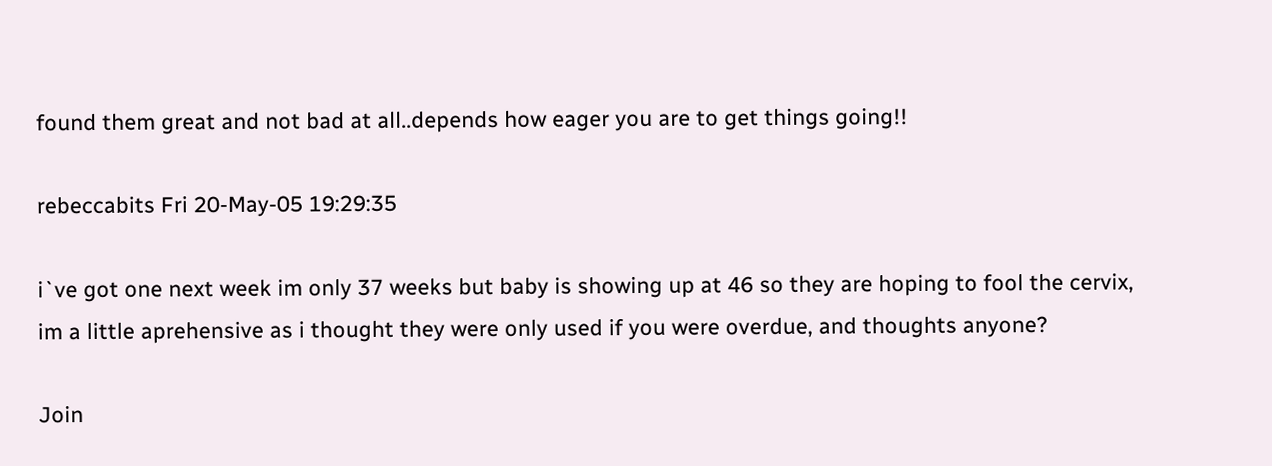found them great and not bad at all..depends how eager you are to get things going!!

rebeccabits Fri 20-May-05 19:29:35

i`ve got one next week im only 37 weeks but baby is showing up at 46 so they are hoping to fool the cervix, im a little aprehensive as i thought they were only used if you were overdue, and thoughts anyone?

Join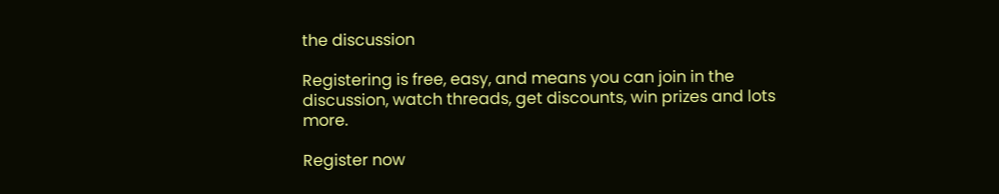the discussion

Registering is free, easy, and means you can join in the discussion, watch threads, get discounts, win prizes and lots more.

Register now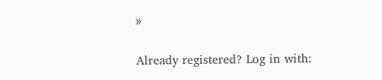»

Already registered? Log in with: